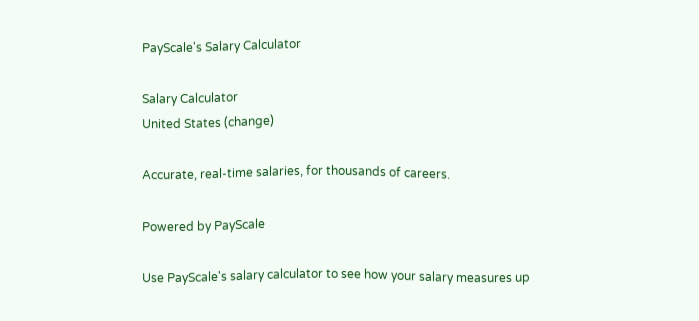PayScale's Salary Calculator

Salary Calculator
United States (change)

Accurate, real-time salaries, for thousands of careers.

Powered by PayScale

Use PayScale's salary calculator to see how your salary measures up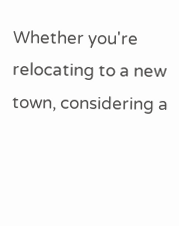Whether you're relocating to a new town, considering a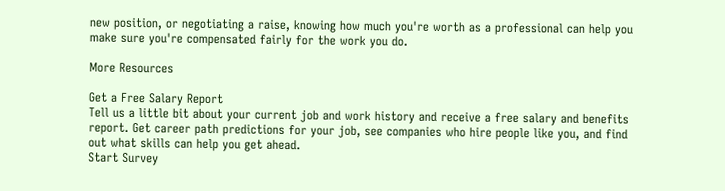new position, or negotiating a raise, knowing how much you're worth as a professional can help you make sure you're compensated fairly for the work you do.

More Resources

Get a Free Salary Report
Tell us a little bit about your current job and work history and receive a free salary and benefits report. Get career path predictions for your job, see companies who hire people like you, and find out what skills can help you get ahead.
Start Survey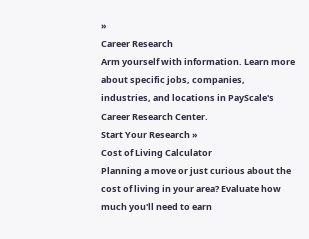»
Career Research
Arm yourself with information. Learn more about specific jobs, companies, industries, and locations in PayScale's Career Research Center.
Start Your Research »
Cost of Living Calculator
Planning a move or just curious about the cost of living in your area? Evaluate how much you'll need to earn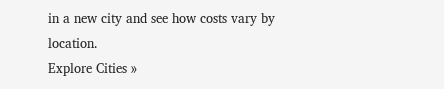in a new city and see how costs vary by location.
Explore Cities »